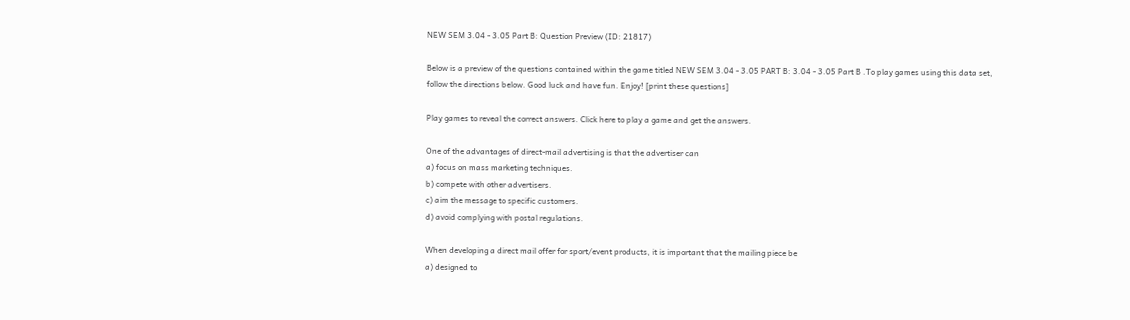NEW SEM 3.04 - 3.05 Part B: Question Preview (ID: 21817)

Below is a preview of the questions contained within the game titled NEW SEM 3.04 - 3.05 PART B: 3.04 - 3.05 Part B .To play games using this data set, follow the directions below. Good luck and have fun. Enjoy! [print these questions]

Play games to reveal the correct answers. Click here to play a game and get the answers.

One of the advantages of direct-mail advertising is that the advertiser can
a) focus on mass marketing techniques.
b) compete with other advertisers.
c) aim the message to specific customers.
d) avoid complying with postal regulations.

When developing a direct mail offer for sport/event products, it is important that the mailing piece be
a) designed to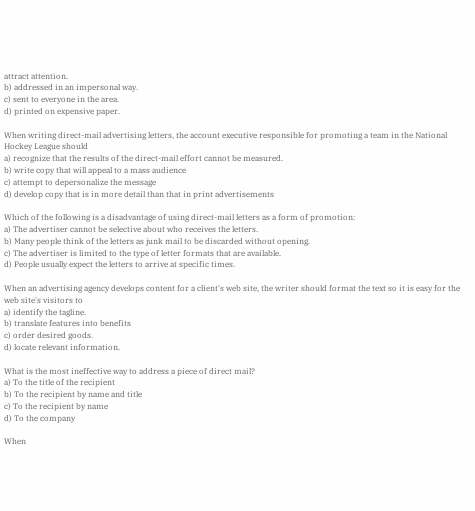attract attention.
b) addressed in an impersonal way.
c) sent to everyone in the area.
d) printed on expensive paper.

When writing direct-mail advertising letters, the account executive responsible for promoting a team in the National Hockey League should
a) recognize that the results of the direct-mail effort cannot be measured.
b) write copy that will appeal to a mass audience
c) attempt to depersonalize the message
d) develop copy that is in more detail than that in print advertisements

Which of the following is a disadvantage of using direct-mail letters as a form of promotion:
a) The advertiser cannot be selective about who receives the letters.
b) Many people think of the letters as junk mail to be discarded without opening.
c) The advertiser is limited to the type of letter formats that are available.
d) People usually expect the letters to arrive at specific times.

When an advertising agency develops content for a client's web site, the writer should format the text so it is easy for the web site's visitors to
a) identify the tagline.
b) translate features into benefits
c) order desired goods.
d) locate relevant information.

What is the most ineffective way to address a piece of direct mail?
a) To the title of the recipient
b) To the recipient by name and title
c) To the recipient by name
d) To the company

When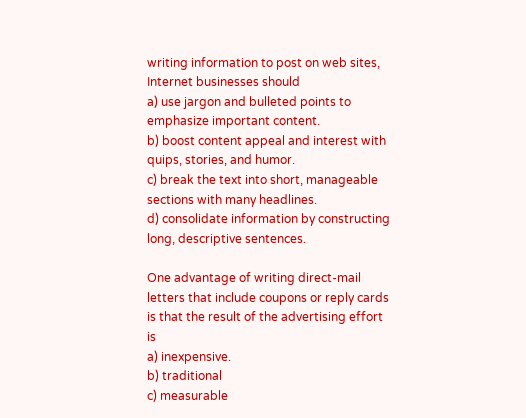writing information to post on web sites, Internet businesses should
a) use jargon and bulleted points to emphasize important content.
b) boost content appeal and interest with quips, stories, and humor.
c) break the text into short, manageable sections with many headlines.
d) consolidate information by constructing long, descriptive sentences.

One advantage of writing direct-mail letters that include coupons or reply cards is that the result of the advertising effort is
a) inexpensive.
b) traditional
c) measurable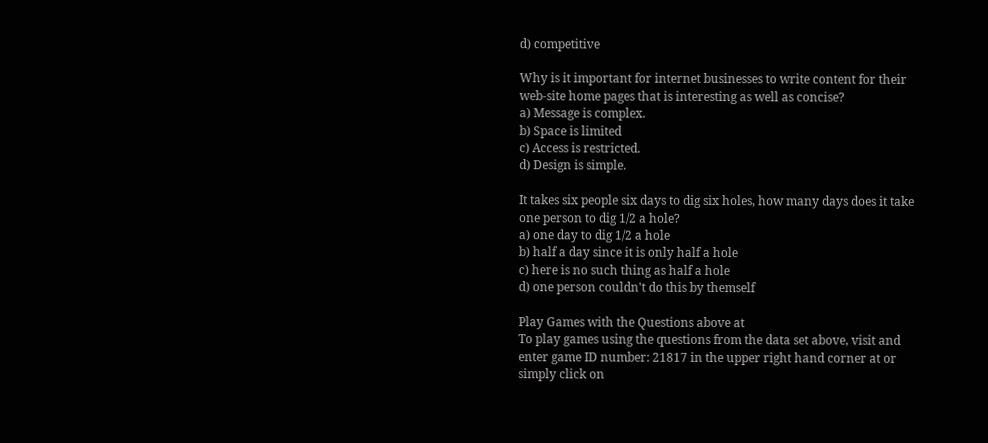d) competitive

Why is it important for internet businesses to write content for their web-site home pages that is interesting as well as concise?
a) Message is complex.
b) Space is limited
c) Access is restricted.
d) Design is simple.

It takes six people six days to dig six holes, how many days does it take one person to dig 1/2 a hole?
a) one day to dig 1/2 a hole
b) half a day since it is only half a hole
c) here is no such thing as half a hole
d) one person couldn't do this by themself

Play Games with the Questions above at
To play games using the questions from the data set above, visit and enter game ID number: 21817 in the upper right hand corner at or simply click on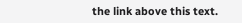the link above this text.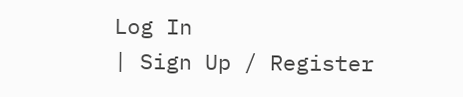Log In
| Sign Up / Register